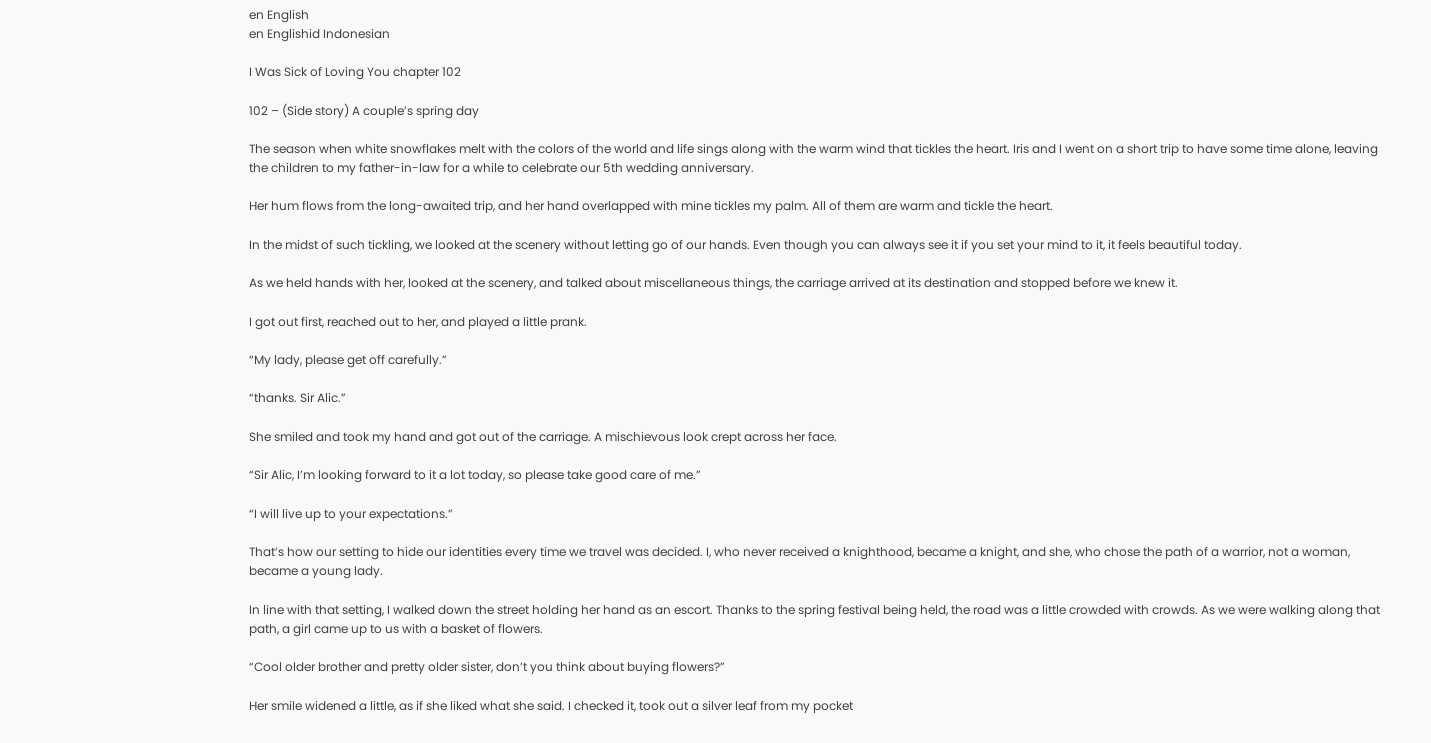en English
en Englishid Indonesian

I Was Sick of Loving You chapter 102

102 – (Side story) A couple’s spring day

The season when white snowflakes melt with the colors of the world and life sings along with the warm wind that tickles the heart. Iris and I went on a short trip to have some time alone, leaving the children to my father-in-law for a while to celebrate our 5th wedding anniversary.

Her hum flows from the long-awaited trip, and her hand overlapped with mine tickles my palm. All of them are warm and tickle the heart.

In the midst of such tickling, we looked at the scenery without letting go of our hands. Even though you can always see it if you set your mind to it, it feels beautiful today.

As we held hands with her, looked at the scenery, and talked about miscellaneous things, the carriage arrived at its destination and stopped before we knew it.

I got out first, reached out to her, and played a little prank.

“My lady, please get off carefully.”

“thanks. Sir Alic.”

She smiled and took my hand and got out of the carriage. A mischievous look crept across her face.

“Sir Alic, I’m looking forward to it a lot today, so please take good care of me.”

“I will live up to your expectations.”

That’s how our setting to hide our identities every time we travel was decided. I, who never received a knighthood, became a knight, and she, who chose the path of a warrior, not a woman, became a young lady.

In line with that setting, I walked down the street holding her hand as an escort. Thanks to the spring festival being held, the road was a little crowded with crowds. As we were walking along that path, a girl came up to us with a basket of flowers.

“Cool older brother and pretty older sister, don’t you think about buying flowers?”

Her smile widened a little, as if she liked what she said. I checked it, took out a silver leaf from my pocket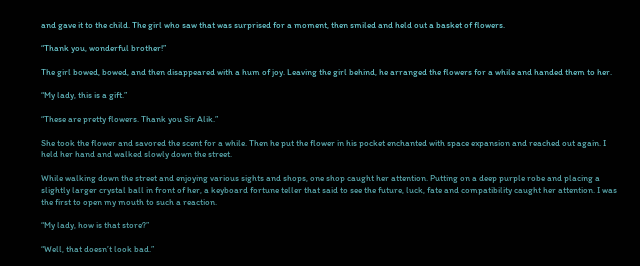and gave it to the child. The girl who saw that was surprised for a moment, then smiled and held out a basket of flowers.

“Thank you, wonderful brother!”

The girl bowed, bowed, and then disappeared with a hum of joy. Leaving the girl behind, he arranged the flowers for a while and handed them to her.

“My lady, this is a gift.”

“These are pretty flowers. Thank you Sir Alik.”

She took the flower and savored the scent for a while. Then he put the flower in his pocket enchanted with space expansion and reached out again. I held her hand and walked slowly down the street.

While walking down the street and enjoying various sights and shops, one shop caught her attention. Putting on a deep purple robe and placing a slightly larger crystal ball in front of her, a keyboard fortune teller that said to see the future, luck, fate and compatibility caught her attention. I was the first to open my mouth to such a reaction.

“My lady, how is that store?”

“Well, that doesn’t look bad.”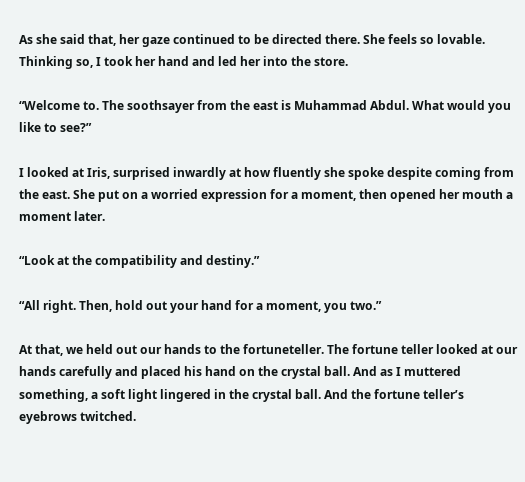As she said that, her gaze continued to be directed there. She feels so lovable. Thinking so, I took her hand and led her into the store.

“Welcome to. The soothsayer from the east is Muhammad Abdul. What would you like to see?”

I looked at Iris, surprised inwardly at how fluently she spoke despite coming from the east. She put on a worried expression for a moment, then opened her mouth a moment later.

“Look at the compatibility and destiny.”

“All right. Then, hold out your hand for a moment, you two.”

At that, we held out our hands to the fortuneteller. The fortune teller looked at our hands carefully and placed his hand on the crystal ball. And as I muttered something, a soft light lingered in the crystal ball. And the fortune teller’s eyebrows twitched.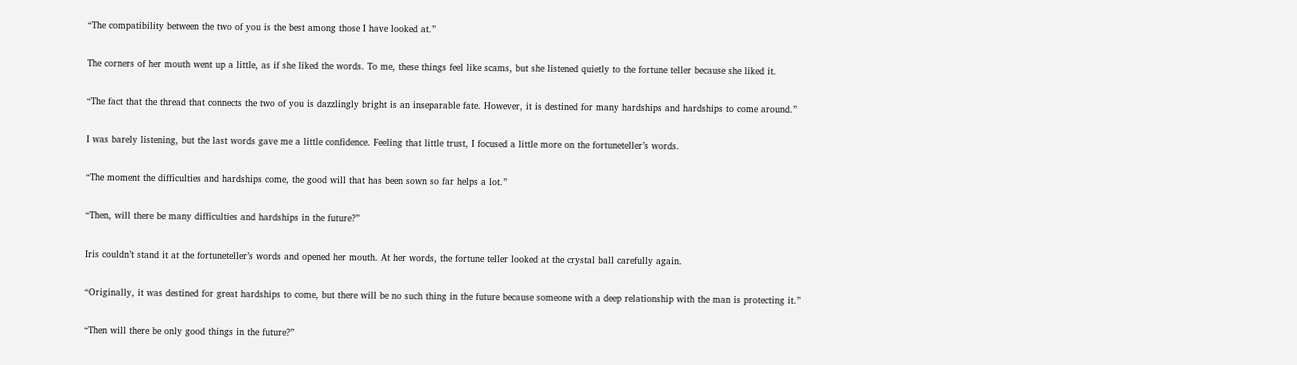“The compatibility between the two of you is the best among those I have looked at.”

The corners of her mouth went up a little, as if she liked the words. To me, these things feel like scams, but she listened quietly to the fortune teller because she liked it.

“The fact that the thread that connects the two of you is dazzlingly bright is an inseparable fate. However, it is destined for many hardships and hardships to come around.”

I was barely listening, but the last words gave me a little confidence. Feeling that little trust, I focused a little more on the fortuneteller’s words.

“The moment the difficulties and hardships come, the good will that has been sown so far helps a lot.”

“Then, will there be many difficulties and hardships in the future?”

Iris couldn’t stand it at the fortuneteller’s words and opened her mouth. At her words, the fortune teller looked at the crystal ball carefully again.

“Originally, it was destined for great hardships to come, but there will be no such thing in the future because someone with a deep relationship with the man is protecting it.”

“Then will there be only good things in the future?”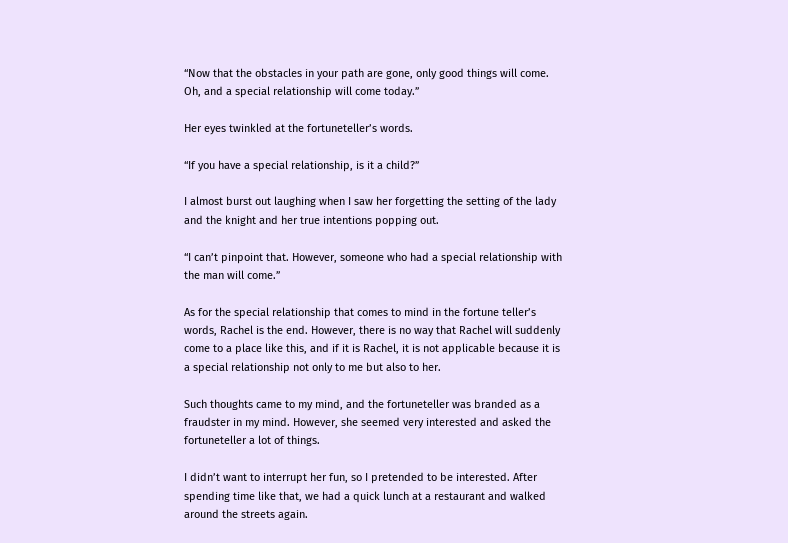“Now that the obstacles in your path are gone, only good things will come. Oh, and a special relationship will come today.”

Her eyes twinkled at the fortuneteller’s words.

“If you have a special relationship, is it a child?”

I almost burst out laughing when I saw her forgetting the setting of the lady and the knight and her true intentions popping out.

“I can’t pinpoint that. However, someone who had a special relationship with the man will come.”

As for the special relationship that comes to mind in the fortune teller’s words, Rachel is the end. However, there is no way that Rachel will suddenly come to a place like this, and if it is Rachel, it is not applicable because it is a special relationship not only to me but also to her.

Such thoughts came to my mind, and the fortuneteller was branded as a fraudster in my mind. However, she seemed very interested and asked the fortuneteller a lot of things.

I didn’t want to interrupt her fun, so I pretended to be interested. After spending time like that, we had a quick lunch at a restaurant and walked around the streets again.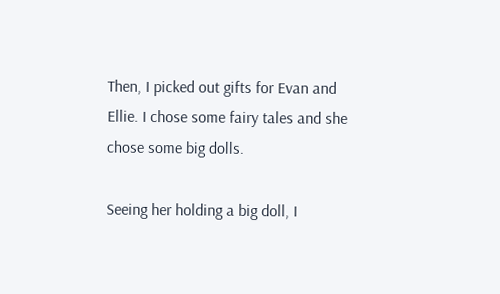Then, I picked out gifts for Evan and Ellie. I chose some fairy tales and she chose some big dolls.

Seeing her holding a big doll, I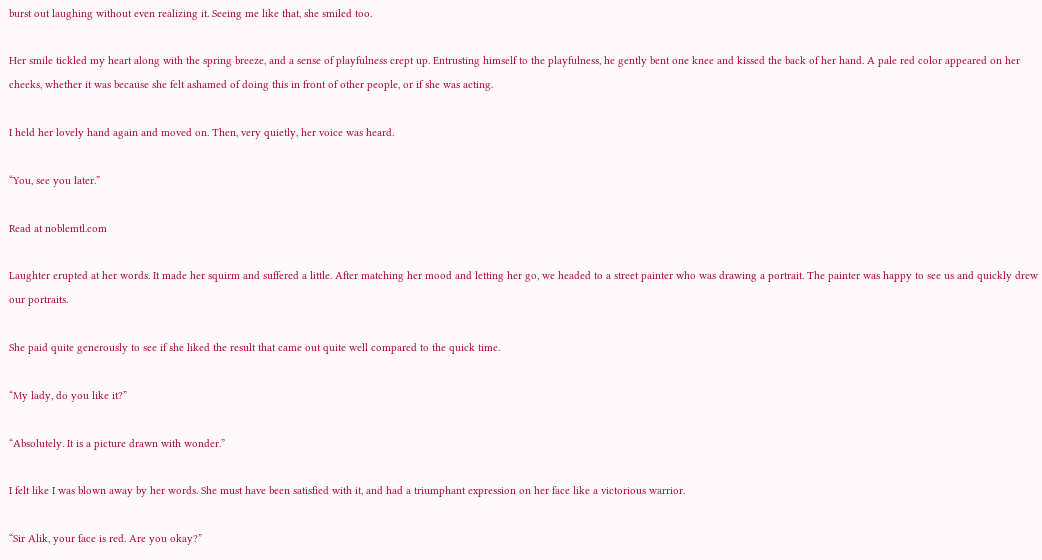burst out laughing without even realizing it. Seeing me like that, she smiled too.

Her smile tickled my heart along with the spring breeze, and a sense of playfulness crept up. Entrusting himself to the playfulness, he gently bent one knee and kissed the back of her hand. A pale red color appeared on her cheeks, whether it was because she felt ashamed of doing this in front of other people, or if she was acting.

I held her lovely hand again and moved on. Then, very quietly, her voice was heard.

“You, see you later.”

Read at noblemtl.com

Laughter erupted at her words. It made her squirm and suffered a little. After matching her mood and letting her go, we headed to a street painter who was drawing a portrait. The painter was happy to see us and quickly drew our portraits.

She paid quite generously to see if she liked the result that came out quite well compared to the quick time.

“My lady, do you like it?”

“Absolutely. It is a picture drawn with wonder.”

I felt like I was blown away by her words. She must have been satisfied with it, and had a triumphant expression on her face like a victorious warrior.

“Sir Alik, your face is red. Are you okay?”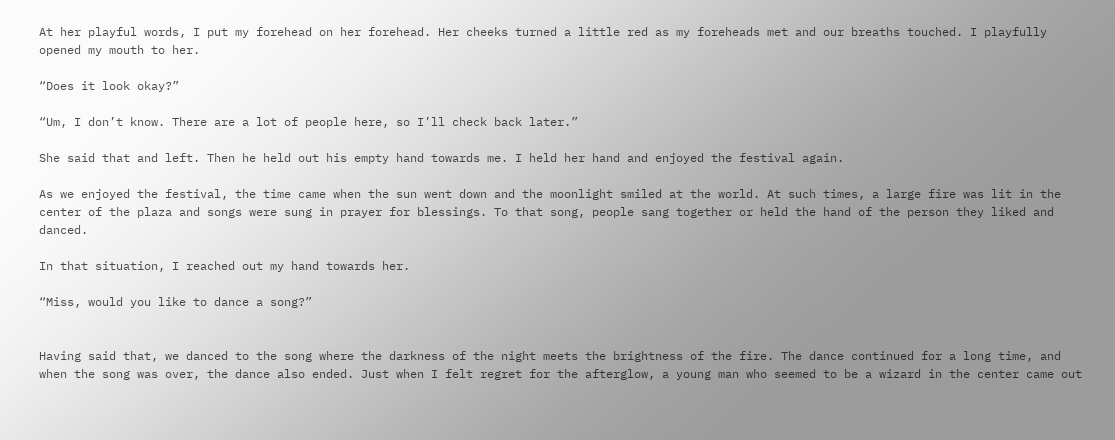At her playful words, I put my forehead on her forehead. Her cheeks turned a little red as my foreheads met and our breaths touched. I playfully opened my mouth to her.

“Does it look okay?”

“Um, I don’t know. There are a lot of people here, so I’ll check back later.”

She said that and left. Then he held out his empty hand towards me. I held her hand and enjoyed the festival again.

As we enjoyed the festival, the time came when the sun went down and the moonlight smiled at the world. At such times, a large fire was lit in the center of the plaza and songs were sung in prayer for blessings. To that song, people sang together or held the hand of the person they liked and danced.

In that situation, I reached out my hand towards her.

“Miss, would you like to dance a song?”


Having said that, we danced to the song where the darkness of the night meets the brightness of the fire. The dance continued for a long time, and when the song was over, the dance also ended. Just when I felt regret for the afterglow, a young man who seemed to be a wizard in the center came out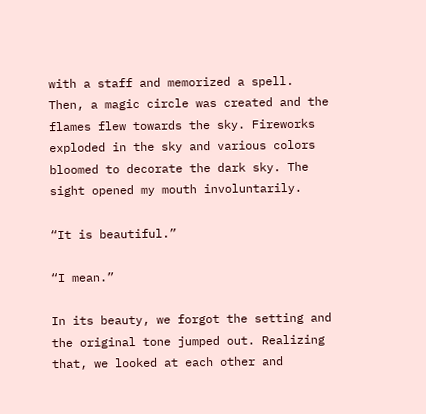with a staff and memorized a spell. Then, a magic circle was created and the flames flew towards the sky. Fireworks exploded in the sky and various colors bloomed to decorate the dark sky. The sight opened my mouth involuntarily.

“It is beautiful.”

“I mean.”

In its beauty, we forgot the setting and the original tone jumped out. Realizing that, we looked at each other and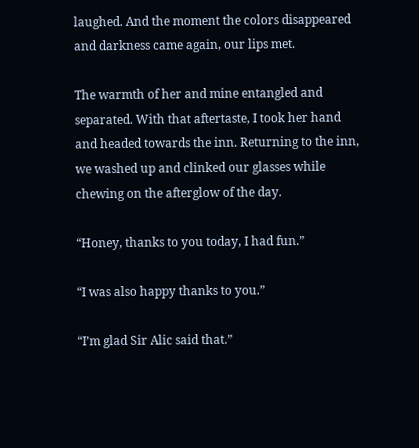laughed. And the moment the colors disappeared and darkness came again, our lips met.

The warmth of her and mine entangled and separated. With that aftertaste, I took her hand and headed towards the inn. Returning to the inn, we washed up and clinked our glasses while chewing on the afterglow of the day.

“Honey, thanks to you today, I had fun.”

“I was also happy thanks to you.”

“I’m glad Sir Alic said that.”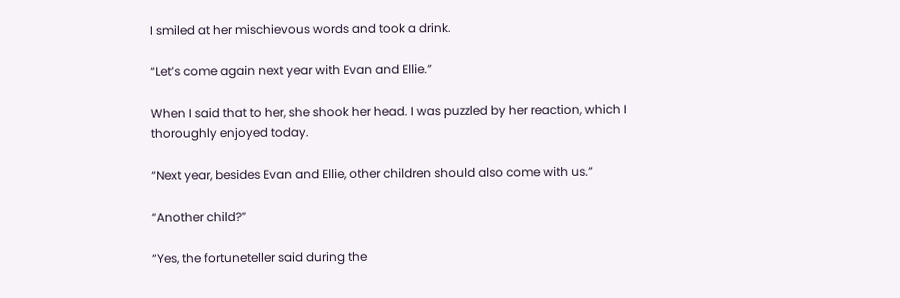I smiled at her mischievous words and took a drink.

“Let’s come again next year with Evan and Ellie.”

When I said that to her, she shook her head. I was puzzled by her reaction, which I thoroughly enjoyed today.

“Next year, besides Evan and Ellie, other children should also come with us.”

“Another child?”

“Yes, the fortuneteller said during the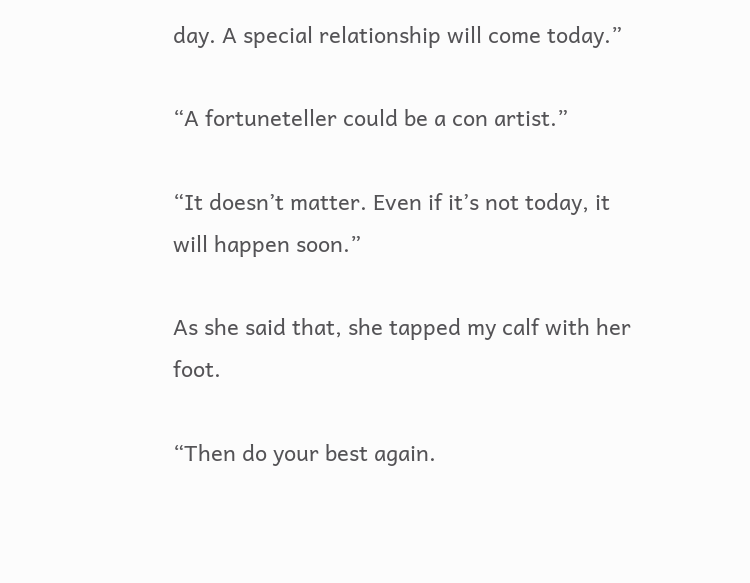day. A special relationship will come today.”

“A fortuneteller could be a con artist.”

“It doesn’t matter. Even if it’s not today, it will happen soon.”

As she said that, she tapped my calf with her foot.

“Then do your best again.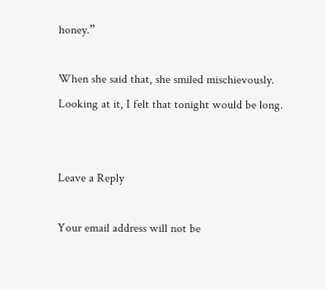honey.”

When she said that, she smiled mischievously. Looking at it, I felt that tonight would be long.


Leave a Reply

Your email address will not be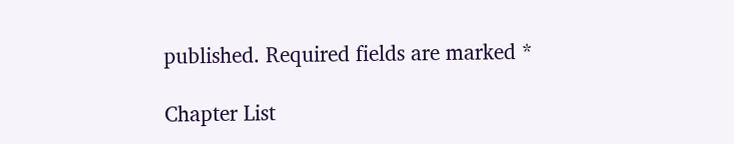published. Required fields are marked *

Chapter List